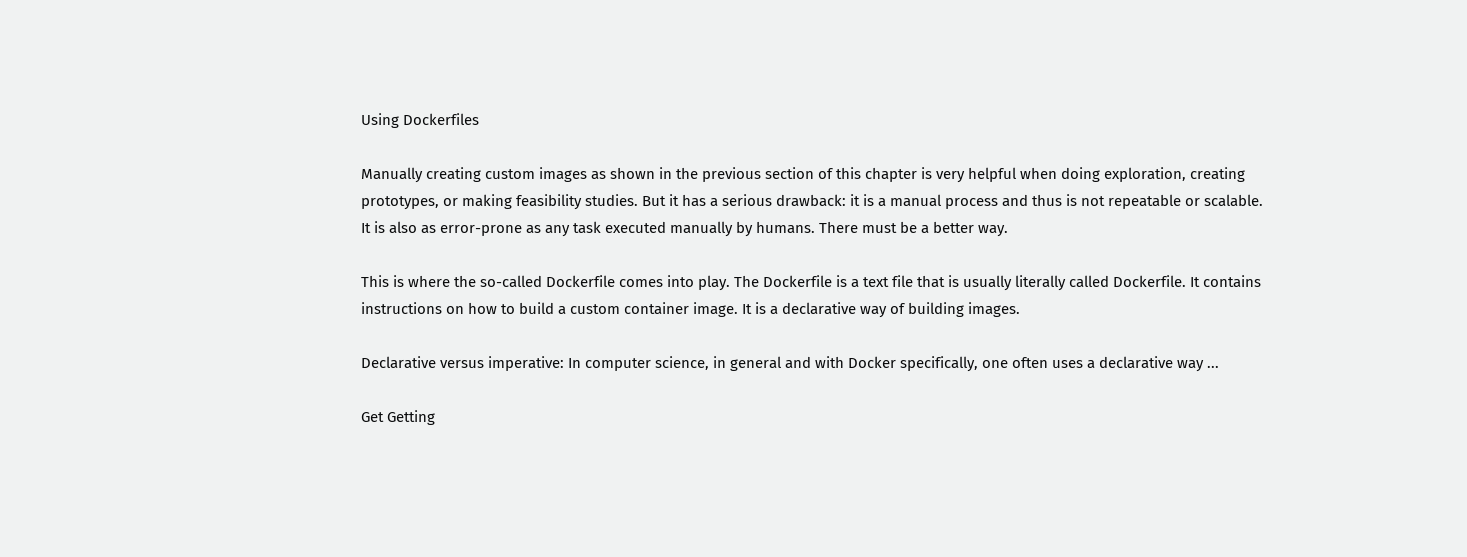Using Dockerfiles

Manually creating custom images as shown in the previous section of this chapter is very helpful when doing exploration, creating prototypes, or making feasibility studies. But it has a serious drawback: it is a manual process and thus is not repeatable or scalable. It is also as error-prone as any task executed manually by humans. There must be a better way.

This is where the so-called Dockerfile comes into play. The Dockerfile is a text file that is usually literally called Dockerfile. It contains instructions on how to build a custom container image. It is a declarative way of building images.

Declarative versus imperative: In computer science, in general and with Docker specifically, one often uses a declarative way ...

Get Getting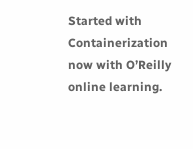Started with Containerization now with O’Reilly online learning.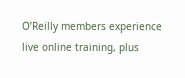O’Reilly members experience live online training, plus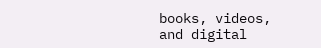books, videos, and digital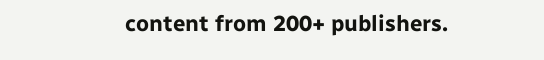content from 200+ publishers.